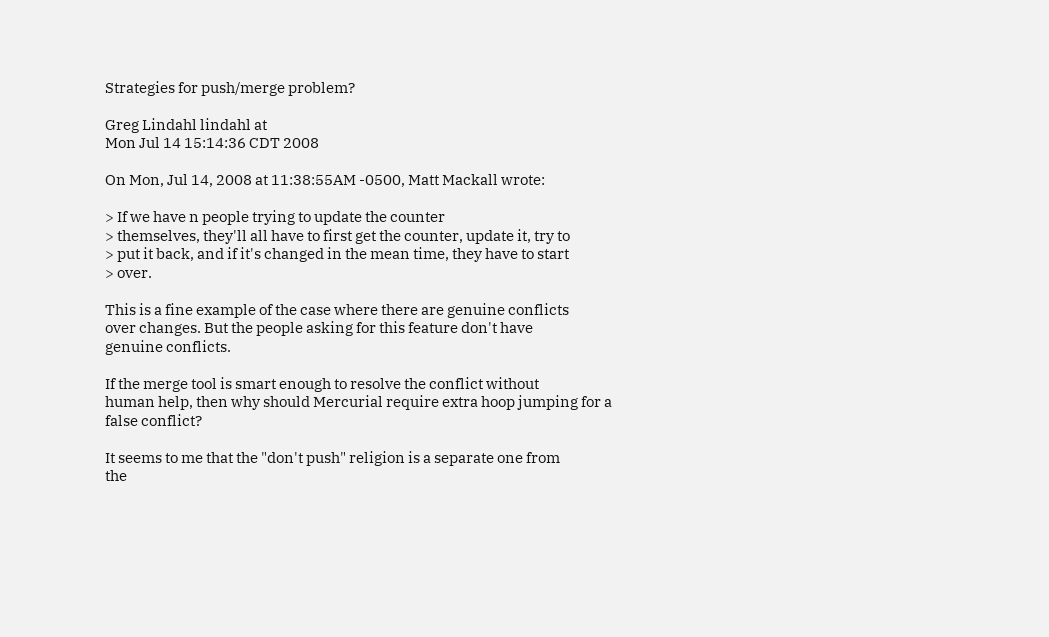Strategies for push/merge problem?

Greg Lindahl lindahl at
Mon Jul 14 15:14:36 CDT 2008

On Mon, Jul 14, 2008 at 11:38:55AM -0500, Matt Mackall wrote:

> If we have n people trying to update the counter
> themselves, they'll all have to first get the counter, update it, try to
> put it back, and if it's changed in the mean time, they have to start
> over.

This is a fine example of the case where there are genuine conflicts
over changes. But the people asking for this feature don't have
genuine conflicts.

If the merge tool is smart enough to resolve the conflict without
human help, then why should Mercurial require extra hoop jumping for a
false conflict?

It seems to me that the "don't push" religion is a separate one from
the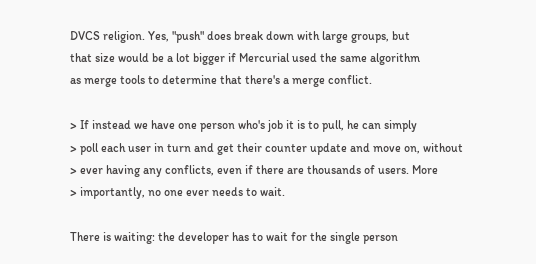DVCS religion. Yes, "push" does break down with large groups, but
that size would be a lot bigger if Mercurial used the same algorithm
as merge tools to determine that there's a merge conflict.

> If instead we have one person who's job it is to pull, he can simply
> poll each user in turn and get their counter update and move on, without
> ever having any conflicts, even if there are thousands of users. More
> importantly, no one ever needs to wait.

There is waiting: the developer has to wait for the single person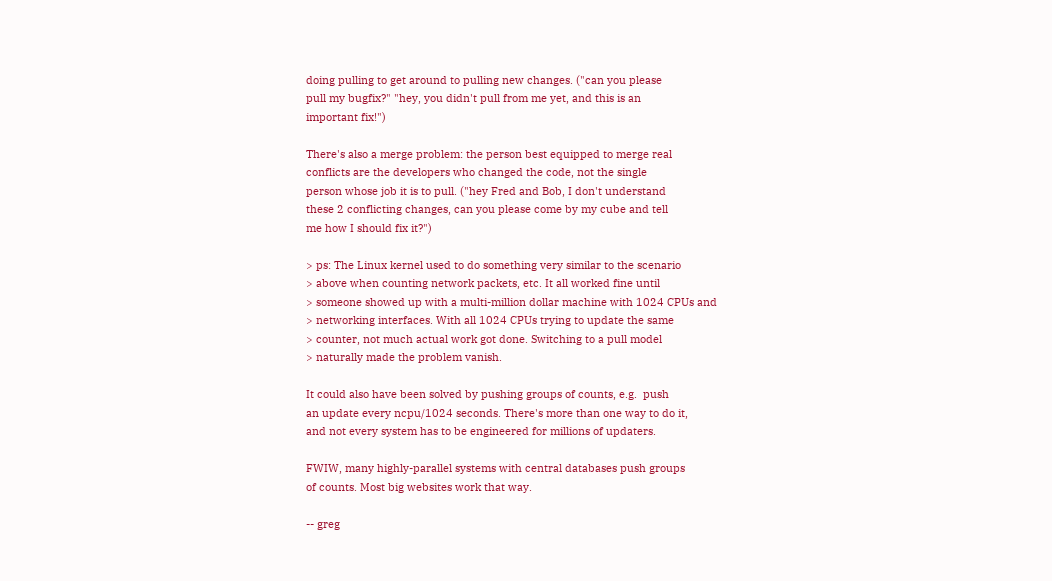doing pulling to get around to pulling new changes. ("can you please
pull my bugfix?" "hey, you didn't pull from me yet, and this is an
important fix!")

There's also a merge problem: the person best equipped to merge real
conflicts are the developers who changed the code, not the single
person whose job it is to pull. ("hey Fred and Bob, I don't understand
these 2 conflicting changes, can you please come by my cube and tell
me how I should fix it?")

> ps: The Linux kernel used to do something very similar to the scenario
> above when counting network packets, etc. It all worked fine until
> someone showed up with a multi-million dollar machine with 1024 CPUs and
> networking interfaces. With all 1024 CPUs trying to update the same
> counter, not much actual work got done. Switching to a pull model
> naturally made the problem vanish.

It could also have been solved by pushing groups of counts, e.g.  push
an update every ncpu/1024 seconds. There's more than one way to do it,
and not every system has to be engineered for millions of updaters.

FWIW, many highly-parallel systems with central databases push groups
of counts. Most big websites work that way.

-- greg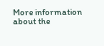More information about the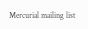Mercurial mailing list